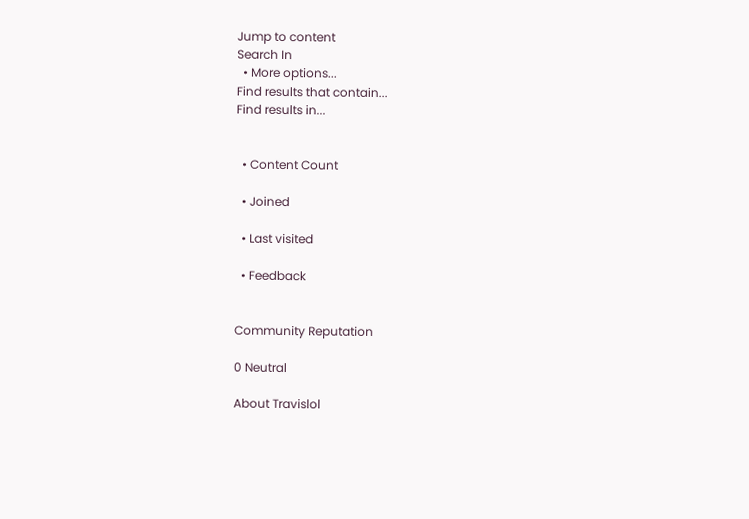Jump to content
Search In
  • More options...
Find results that contain...
Find results in...


  • Content Count

  • Joined

  • Last visited

  • Feedback


Community Reputation

0 Neutral

About Travislol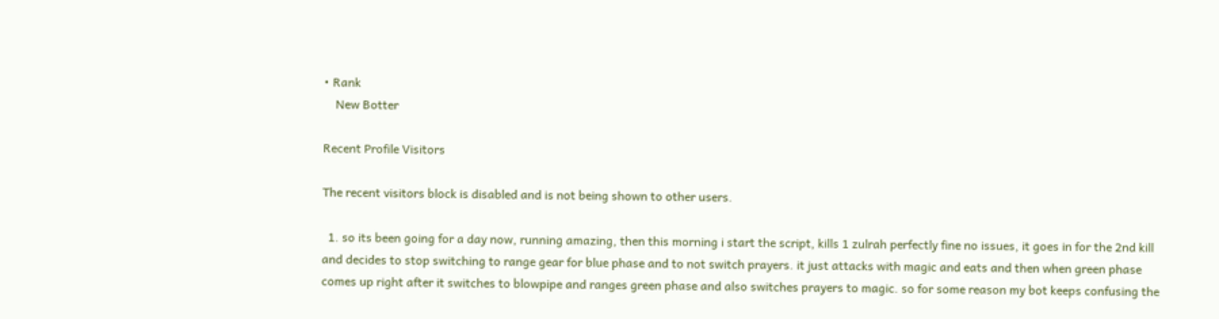• Rank
    New Botter

Recent Profile Visitors

The recent visitors block is disabled and is not being shown to other users.

  1. so its been going for a day now, running amazing, then this morning i start the script, kills 1 zulrah perfectly fine no issues, it goes in for the 2nd kill and decides to stop switching to range gear for blue phase and to not switch prayers. it just attacks with magic and eats and then when green phase comes up right after it switches to blowpipe and ranges green phase and also switches prayers to magic. so for some reason my bot keeps confusing the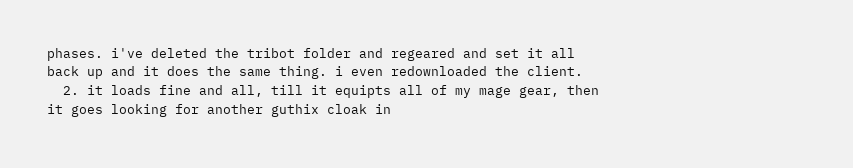phases. i've deleted the tribot folder and regeared and set it all back up and it does the same thing. i even redownloaded the client.
  2. it loads fine and all, till it equipts all of my mage gear, then it goes looking for another guthix cloak in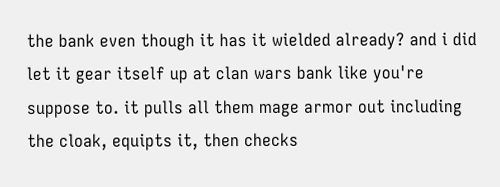the bank even though it has it wielded already? and i did let it gear itself up at clan wars bank like you're suppose to. it pulls all them mage armor out including the cloak, equipts it, then checks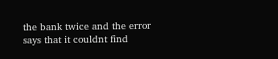the bank twice and the error says that it couldnt find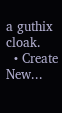a guthix cloak.
  • Create New...